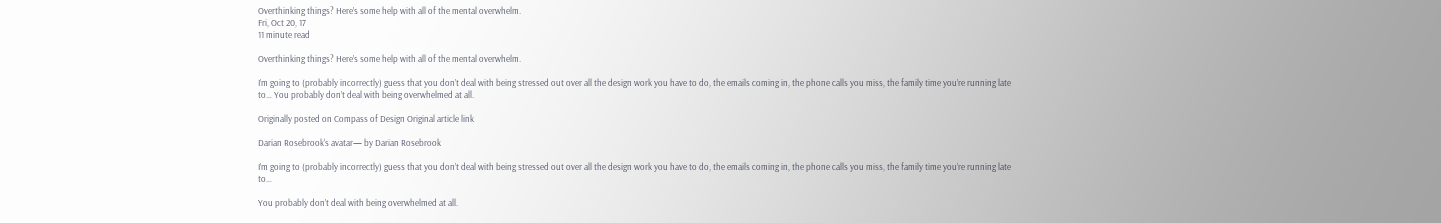Overthinking things? Here’s some help with all of the mental overwhelm.
Fri, Oct 20, 17
11 minute read

Overthinking things? Here’s some help with all of the mental overwhelm.

I’m going to (probably incorrectly) guess that you don’t deal with being stressed out over all the design work you have to do, the emails coming in, the phone calls you miss, the family time you’re running late to… You probably don’t deal with being overwhelmed at all.

Originally posted on Compass of Design Original article link

Darian Rosebrook's avatar— by Darian Rosebrook

I’m going to (probably incorrectly) guess that you don’t deal with being stressed out over all the design work you have to do, the emails coming in, the phone calls you miss, the family time you’re running late to…

You probably don’t deal with being overwhelmed at all.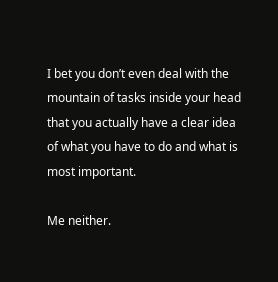I bet you don’t even deal with the mountain of tasks inside your head that you actually have a clear idea of what you have to do and what is most important.

Me neither.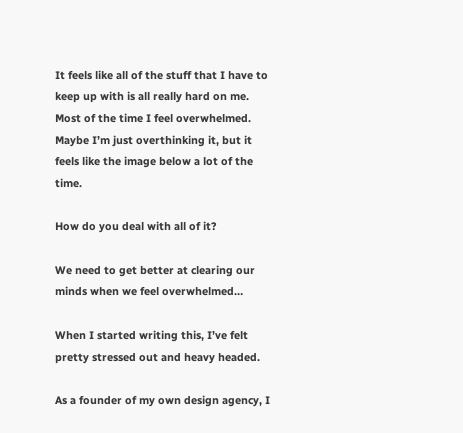It feels like all of the stuff that I have to keep up with is all really hard on me. Most of the time I feel overwhelmed. Maybe I’m just overthinking it, but it feels like the image below a lot of the time.

How do you deal with all of it?

We need to get better at clearing our minds when we feel overwhelmed…

When I started writing this, I’ve felt pretty stressed out and heavy headed.

As a founder of my own design agency, I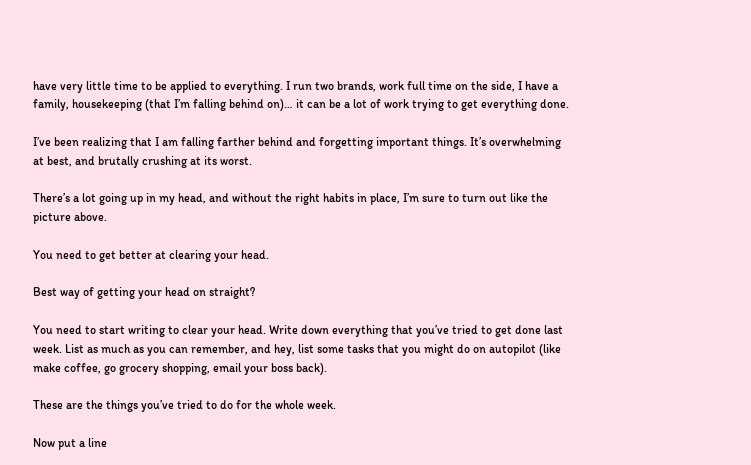have very little time to be applied to everything. I run two brands, work full time on the side, I have a family, housekeeping (that I’m falling behind on)… it can be a lot of work trying to get everything done.

I’ve been realizing that I am falling farther behind and forgetting important things. It’s overwhelming at best, and brutally crushing at its worst.

There’s a lot going up in my head, and without the right habits in place, I’m sure to turn out like the picture above.

You need to get better at clearing your head.

Best way of getting your head on straight?

You need to start writing to clear your head. Write down everything that you’ve tried to get done last week. List as much as you can remember, and hey, list some tasks that you might do on autopilot (like make coffee, go grocery shopping, email your boss back).

These are the things you’ve tried to do for the whole week.

Now put a line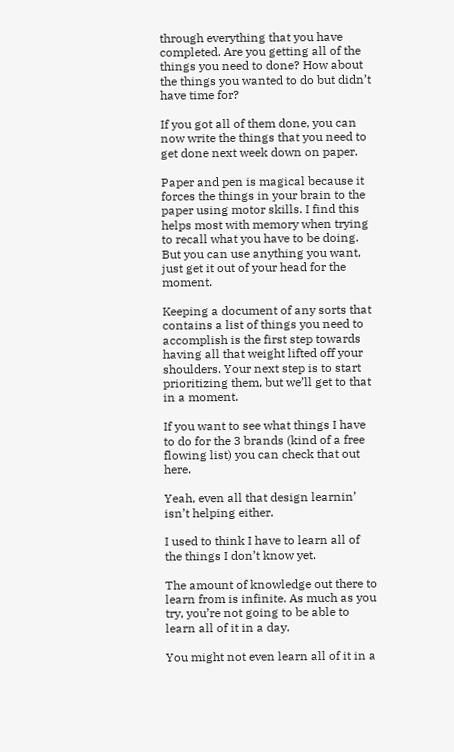through everything that you have completed. Are you getting all of the things you need to done? How about the things you wanted to do but didn’t have time for?

If you got all of them done, you can now write the things that you need to get done next week down on paper.

Paper and pen is magical because it forces the things in your brain to the paper using motor skills. I find this helps most with memory when trying to recall what you have to be doing. But you can use anything you want, just get it out of your head for the moment.

Keeping a document of any sorts that contains a list of things you need to accomplish is the first step towards having all that weight lifted off your shoulders. Your next step is to start prioritizing them, but we’ll get to that in a moment.

If you want to see what things I have to do for the 3 brands (kind of a free flowing list) you can check that out here.

Yeah, even all that design learnin’ isn’t helping either.

I used to think I have to learn all of the things I don’t know yet.

The amount of knowledge out there to learn from is infinite. As much as you try, you’re not going to be able to learn all of it in a day.

You might not even learn all of it in a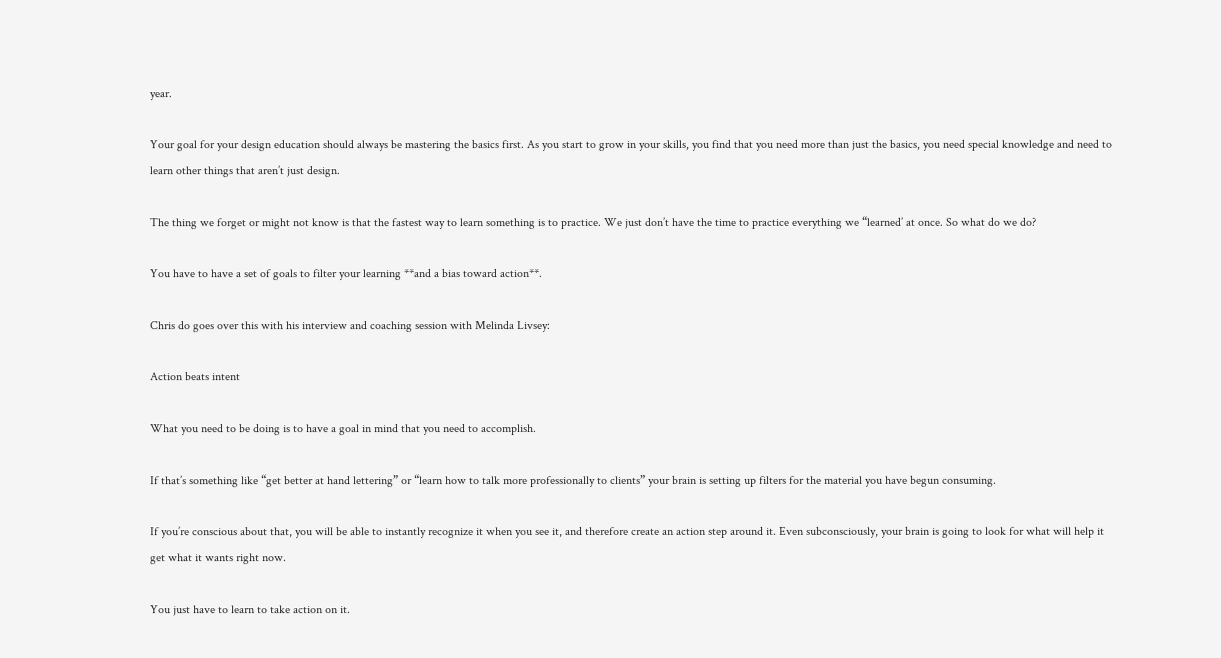year.

Your goal for your design education should always be mastering the basics first. As you start to grow in your skills, you find that you need more than just the basics, you need special knowledge and need to learn other things that aren’t just design.

The thing we forget or might not know is that the fastest way to learn something is to practice. We just don’t have the time to practice everything we “learned’ at once. So what do we do?

You have to have a set of goals to filter your learning **and a bias toward action**.

Chris do goes over this with his interview and coaching session with Melinda Livsey:

Action beats intent

What you need to be doing is to have a goal in mind that you need to accomplish.

If that’s something like “get better at hand lettering” or “learn how to talk more professionally to clients” your brain is setting up filters for the material you have begun consuming.

If you’re conscious about that, you will be able to instantly recognize it when you see it, and therefore create an action step around it. Even subconsciously, your brain is going to look for what will help it get what it wants right now.

You just have to learn to take action on it.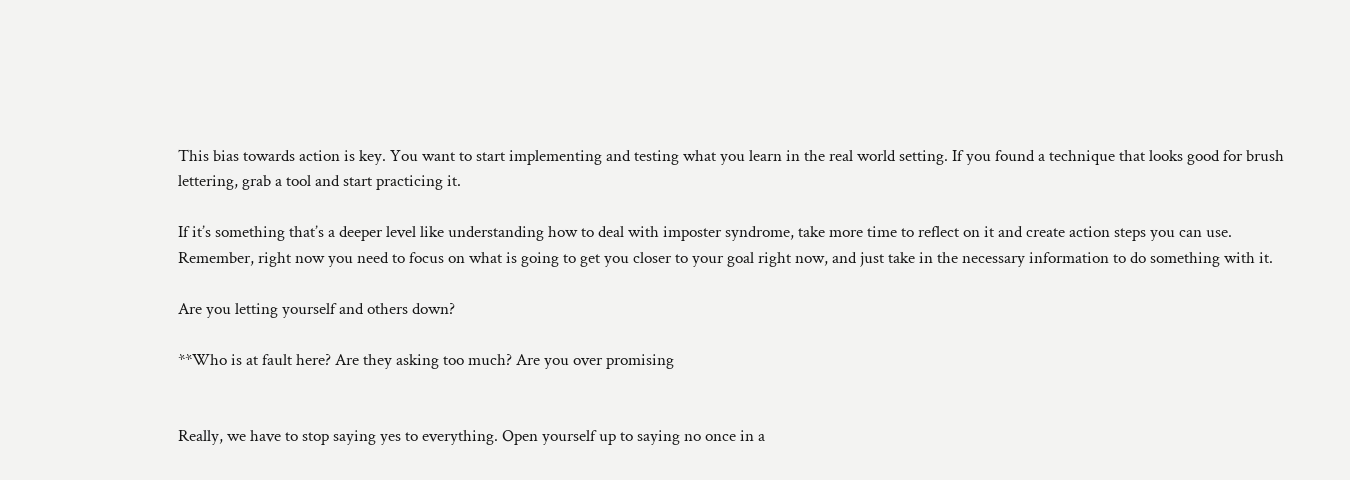This bias towards action is key. You want to start implementing and testing what you learn in the real world setting. If you found a technique that looks good for brush lettering, grab a tool and start practicing it.

If it’s something that’s a deeper level like understanding how to deal with imposter syndrome, take more time to reflect on it and create action steps you can use. Remember, right now you need to focus on what is going to get you closer to your goal right now, and just take in the necessary information to do something with it.

Are you letting yourself and others down?

**Who is at fault here? Are they asking too much? Are you over promising


Really, we have to stop saying yes to everything. Open yourself up to saying no once in a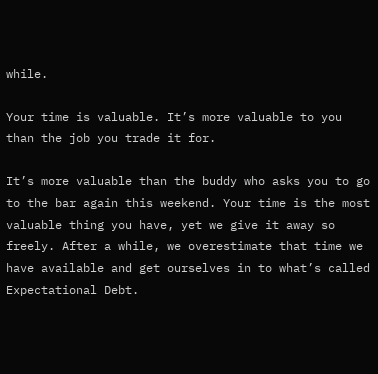while.

Your time is valuable. It’s more valuable to you than the job you trade it for.

It’s more valuable than the buddy who asks you to go to the bar again this weekend. Your time is the most valuable thing you have, yet we give it away so freely. After a while, we overestimate that time we have available and get ourselves in to what’s called Expectational Debt.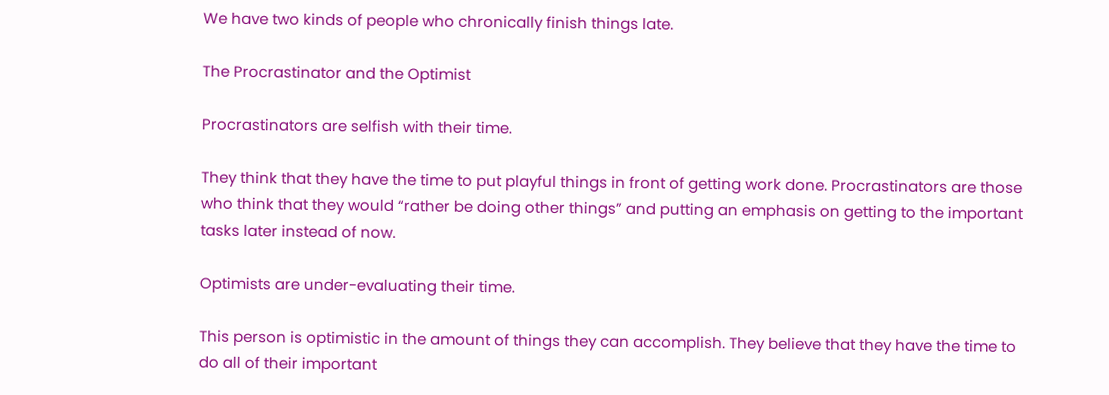We have two kinds of people who chronically finish things late.

The Procrastinator and the Optimist

Procrastinators are selfish with their time.

They think that they have the time to put playful things in front of getting work done. Procrastinators are those who think that they would “rather be doing other things” and putting an emphasis on getting to the important tasks later instead of now.

Optimists are under-evaluating their time.

This person is optimistic in the amount of things they can accomplish. They believe that they have the time to do all of their important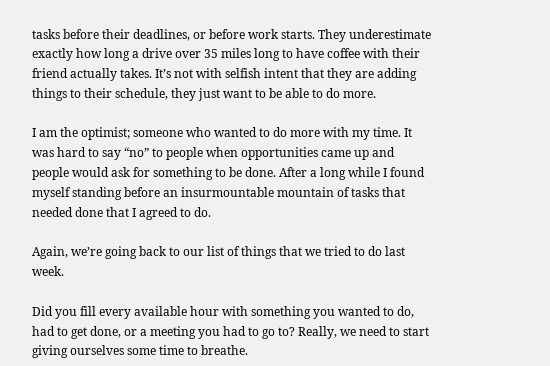tasks before their deadlines, or before work starts. They underestimate exactly how long a drive over 35 miles long to have coffee with their friend actually takes. It’s not with selfish intent that they are adding things to their schedule, they just want to be able to do more.

I am the optimist; someone who wanted to do more with my time. It was hard to say “no” to people when opportunities came up and people would ask for something to be done. After a long while I found myself standing before an insurmountable mountain of tasks that needed done that I agreed to do.

Again, we’re going back to our list of things that we tried to do last week.

Did you fill every available hour with something you wanted to do, had to get done, or a meeting you had to go to? Really, we need to start giving ourselves some time to breathe.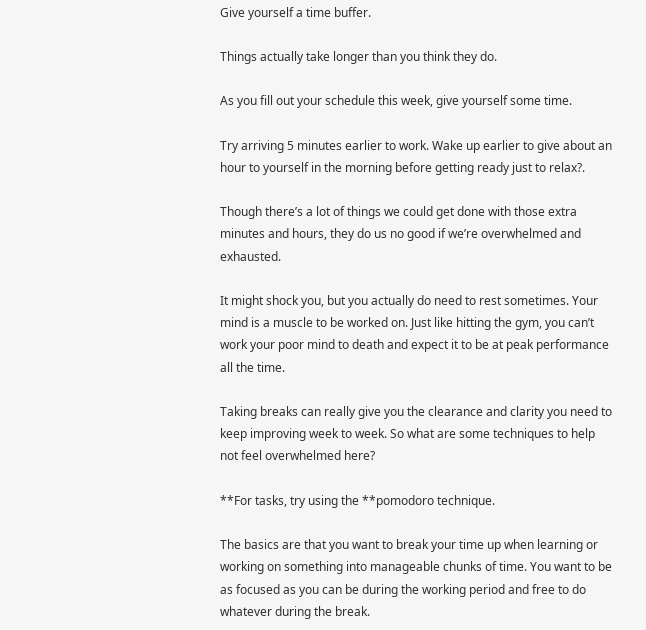Give yourself a time buffer.

Things actually take longer than you think they do.

As you fill out your schedule this week, give yourself some time.

Try arriving 5 minutes earlier to work. Wake up earlier to give about an hour to yourself in the morning before getting ready just to relax?.

Though there’s a lot of things we could get done with those extra minutes and hours, they do us no good if we’re overwhelmed and exhausted.

It might shock you, but you actually do need to rest sometimes. Your mind is a muscle to be worked on. Just like hitting the gym, you can’t work your poor mind to death and expect it to be at peak performance all the time.

Taking breaks can really give you the clearance and clarity you need to keep improving week to week. So what are some techniques to help not feel overwhelmed here?

**For tasks, try using the **pomodoro technique.

The basics are that you want to break your time up when learning or working on something into manageable chunks of time. You want to be as focused as you can be during the working period and free to do whatever during the break.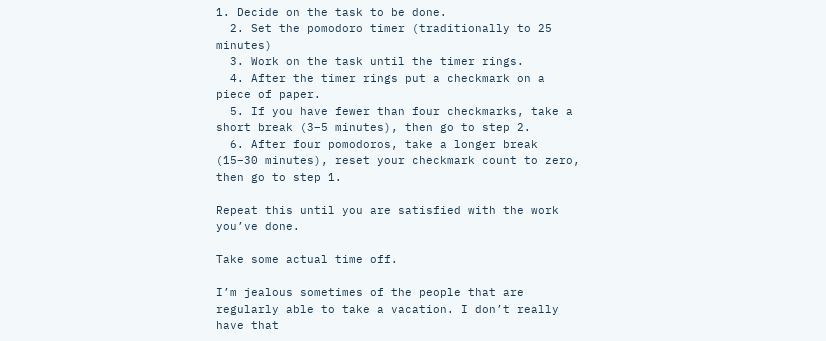1. Decide on the task to be done.
  2. Set the pomodoro timer (traditionally to 25 minutes)
  3. Work on the task until the timer rings.
  4. After the timer rings put a checkmark on a piece of paper.
  5. If you have fewer than four checkmarks, take a short break (3–5 minutes), then go to step 2.
  6. After four pomodoros, take a longer break (15–30 minutes), reset your checkmark count to zero, then go to step 1.

Repeat this until you are satisfied with the work you’ve done.

Take some actual time off.

I’m jealous sometimes of the people that are regularly able to take a vacation. I don’t really have that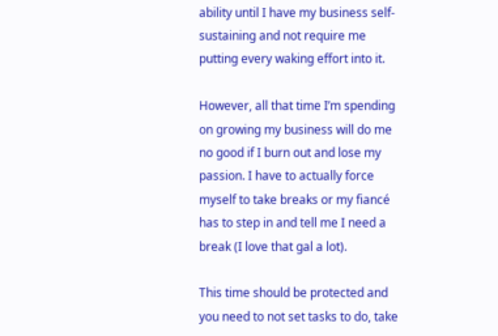ability until I have my business self-sustaining and not require me putting every waking effort into it.

However, all that time I’m spending on growing my business will do me no good if I burn out and lose my passion. I have to actually force myself to take breaks or my fiancé has to step in and tell me I need a break (I love that gal a lot).

This time should be protected and you need to not set tasks to do, take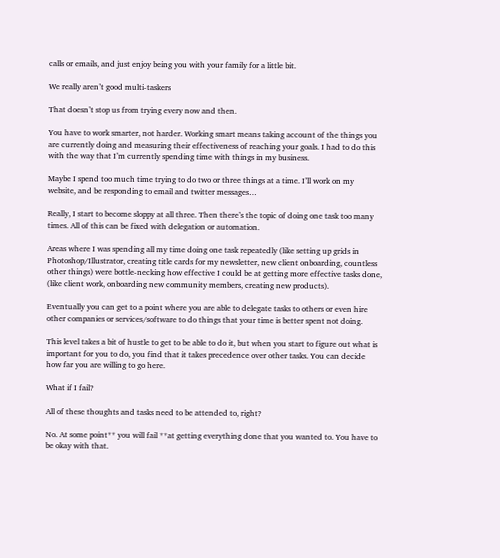calls or emails, and just enjoy being you with your family for a little bit.

We really aren’t good multi-taskers

That doesn’t stop us from trying every now and then.

You have to work smarter, not harder. Working smart means taking account of the things you are currently doing and measuring their effectiveness of reaching your goals. I had to do this with the way that I’m currently spending time with things in my business.

Maybe I spend too much time trying to do two or three things at a time. I’ll work on my website, and be responding to email and twitter messages…

Really, I start to become sloppy at all three. Then there’s the topic of doing one task too many times. All of this can be fixed with delegation or automation.

Areas where I was spending all my time doing one task repeatedly (like setting up grids in Photoshop/Illustrator, creating title cards for my newsletter, new client onboarding, countless other things) were bottle-necking how effective I could be at getting more effective tasks done, (like client work, onboarding new community members, creating new products).

Eventually you can get to a point where you are able to delegate tasks to others or even hire other companies or services/software to do things that your time is better spent not doing.

This level takes a bit of hustle to get to be able to do it, but when you start to figure out what is important for you to do, you find that it takes precedence over other tasks. You can decide how far you are willing to go here.

What if I fail?

All of these thoughts and tasks need to be attended to, right?

No. At some point** you will fail **at getting everything done that you wanted to. You have to be okay with that.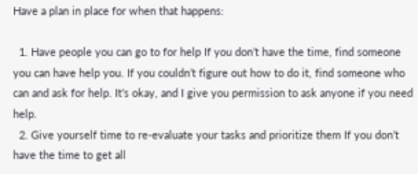Have a plan in place for when that happens:

  1. Have people you can go to for help If you don’t have the time, find someone you can have help you. If you couldn’t figure out how to do it, find someone who can and ask for help. It’s okay, and I give you permission to ask anyone if you need help.
  2. Give yourself time to re-evaluate your tasks and prioritize them If you don’t have the time to get all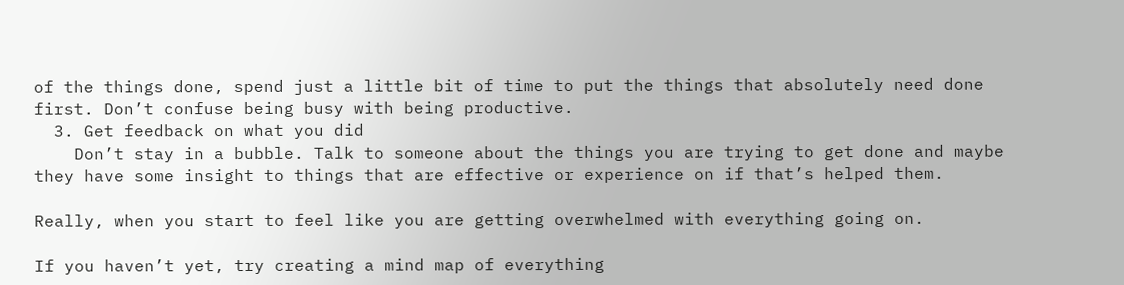of the things done, spend just a little bit of time to put the things that absolutely need done first. Don’t confuse being busy with being productive.
  3. Get feedback on what you did
    Don’t stay in a bubble. Talk to someone about the things you are trying to get done and maybe they have some insight to things that are effective or experience on if that’s helped them.

Really, when you start to feel like you are getting overwhelmed with everything going on.

If you haven’t yet, try creating a mind map of everything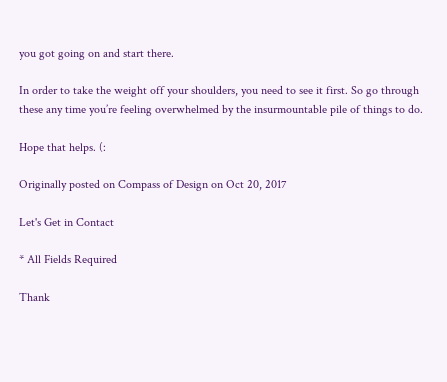you got going on and start there.

In order to take the weight off your shoulders, you need to see it first. So go through these any time you’re feeling overwhelmed by the insurmountable pile of things to do.

Hope that helps. (:

Originally posted on Compass of Design on Oct 20, 2017

Let's Get in Contact

* All Fields Required

Thank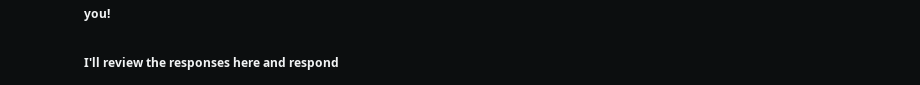you!

I'll review the responses here and respond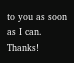to you as soon as I can. Thanks!